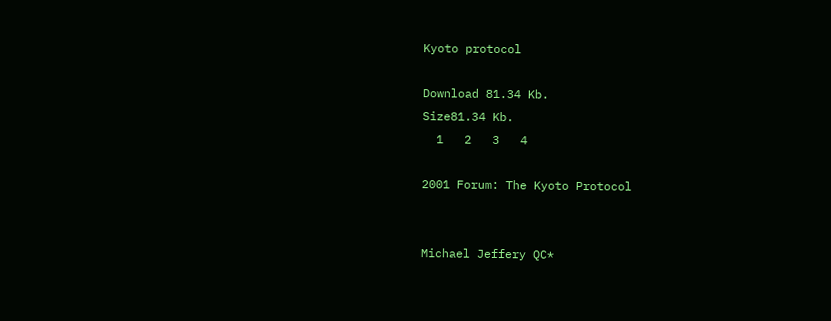Kyoto protocol

Download 81.34 Kb.
Size81.34 Kb.
  1   2   3   4

2001 Forum: The Kyoto Protocol


Michael Jeffery QC*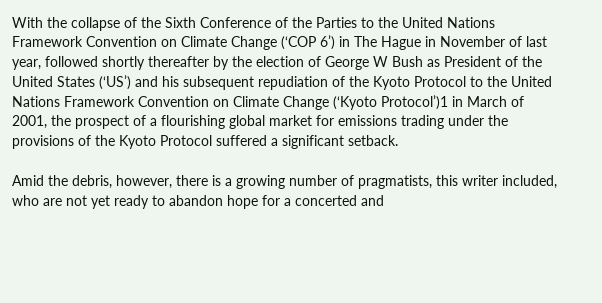With the collapse of the Sixth Conference of the Parties to the United Nations Framework Convention on Climate Change (‘COP 6’) in The Hague in November of last year, followed shortly thereafter by the election of George W Bush as President of the United States (‘US’) and his subsequent repudiation of the Kyoto Protocol to the United Nations Framework Convention on Climate Change (‘Kyoto Protocol’)1 in March of 2001, the prospect of a flourishing global market for emissions trading under the provisions of the Kyoto Protocol suffered a significant setback.

Amid the debris, however, there is a growing number of pragmatists, this writer included, who are not yet ready to abandon hope for a concerted and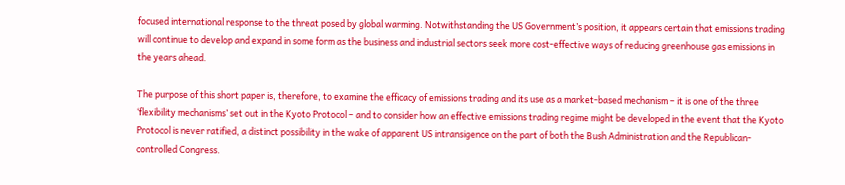focused international response to the threat posed by global warming. Notwithstanding the US Government’s position, it appears certain that emissions trading will continue to develop and expand in some form as the business and industrial sectors seek more cost-effective ways of reducing greenhouse gas emissions in the years ahead.

The purpose of this short paper is, therefore, to examine the efficacy of emissions trading and its use as a market-based mechanism – it is one of the three ‘flexibility mechanisms’ set out in the Kyoto Protocol – and to consider how an effective emissions trading regime might be developed in the event that the Kyoto Protocol is never ratified, a distinct possibility in the wake of apparent US intransigence on the part of both the Bush Administration and the Republican-controlled Congress.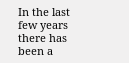In the last few years there has been a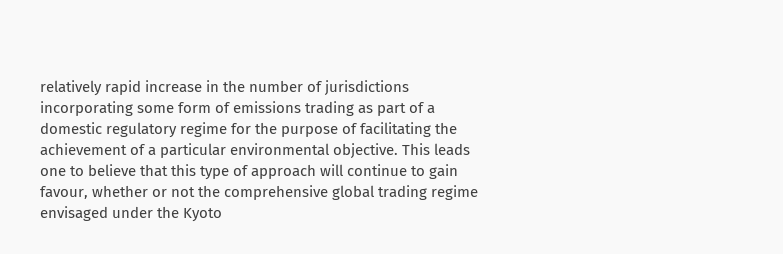relatively rapid increase in the number of jurisdictions incorporating some form of emissions trading as part of a domestic regulatory regime for the purpose of facilitating the achievement of a particular environmental objective. This leads one to believe that this type of approach will continue to gain favour, whether or not the comprehensive global trading regime envisaged under the Kyoto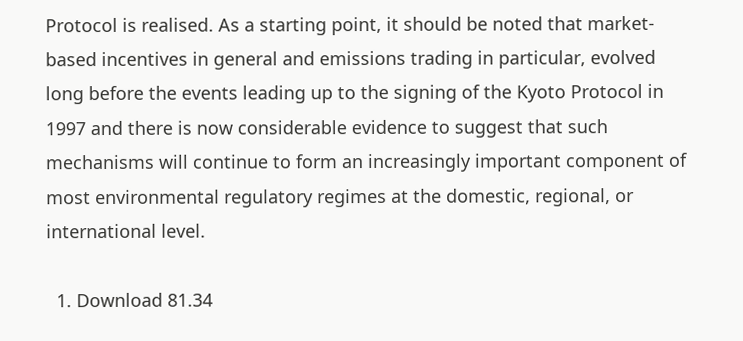Protocol is realised. As a starting point, it should be noted that market-based incentives in general and emissions trading in particular, evolved long before the events leading up to the signing of the Kyoto Protocol in 1997 and there is now considerable evidence to suggest that such mechanisms will continue to form an increasingly important component of most environmental regulatory regimes at the domestic, regional, or international level.

  1. Download 81.34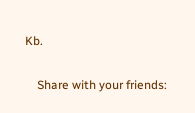Kb.

    Share with your friends: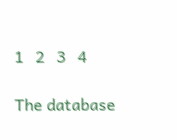1   2   3   4

The database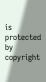is protected by copyright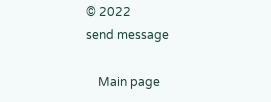© 2022
send message

    Main page